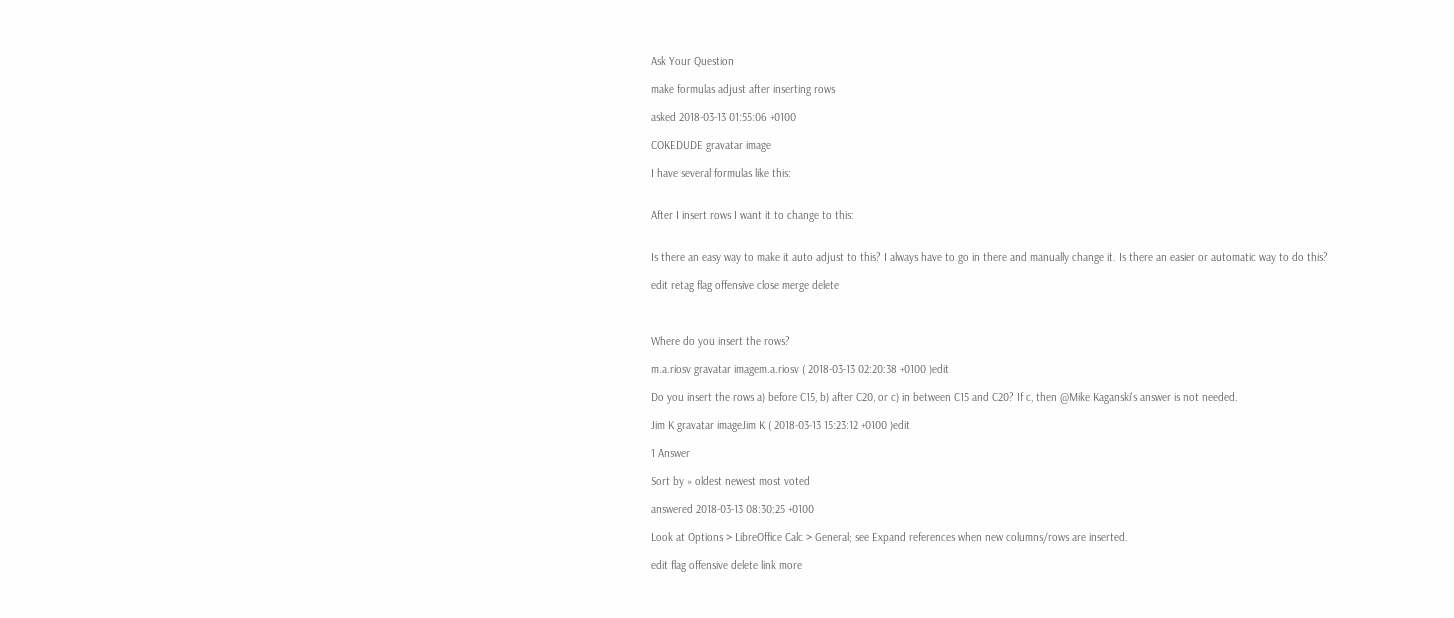Ask Your Question

make formulas adjust after inserting rows

asked 2018-03-13 01:55:06 +0100

COKEDUDE gravatar image

I have several formulas like this:


After I insert rows I want it to change to this:


Is there an easy way to make it auto adjust to this? I always have to go in there and manually change it. Is there an easier or automatic way to do this?

edit retag flag offensive close merge delete



Where do you insert the rows?

m.a.riosv gravatar imagem.a.riosv ( 2018-03-13 02:20:38 +0100 )edit

Do you insert the rows a) before C15, b) after C20, or c) in between C15 and C20? If c, then @Mike Kaganski's answer is not needed.

Jim K gravatar imageJim K ( 2018-03-13 15:23:12 +0100 )edit

1 Answer

Sort by » oldest newest most voted

answered 2018-03-13 08:30:25 +0100

Look at Options > LibreOffice Calc > General; see Expand references when new columns/rows are inserted.

edit flag offensive delete link more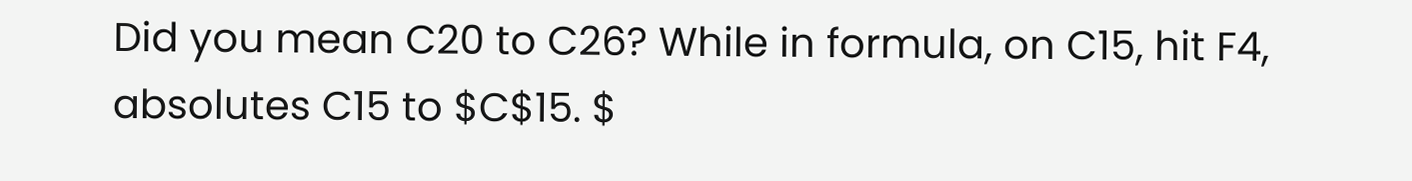Did you mean C20 to C26? While in formula, on C15, hit F4, absolutes C15 to $C$15. $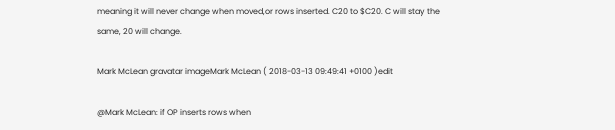meaning it will never change when moved,or rows inserted. C20 to $C20. C will stay the same, 20 will change.

Mark McLean gravatar imageMark McLean ( 2018-03-13 09:49:41 +0100 )edit

@Mark McLean: if OP inserts rows when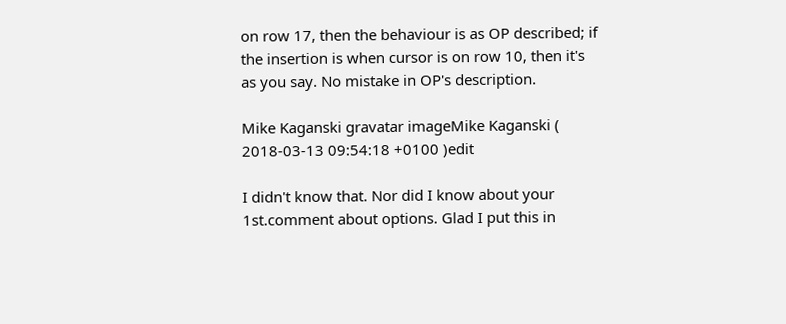on row 17, then the behaviour is as OP described; if the insertion is when cursor is on row 10, then it's as you say. No mistake in OP's description.

Mike Kaganski gravatar imageMike Kaganski ( 2018-03-13 09:54:18 +0100 )edit

I didn't know that. Nor did I know about your 1st.comment about options. Glad I put this in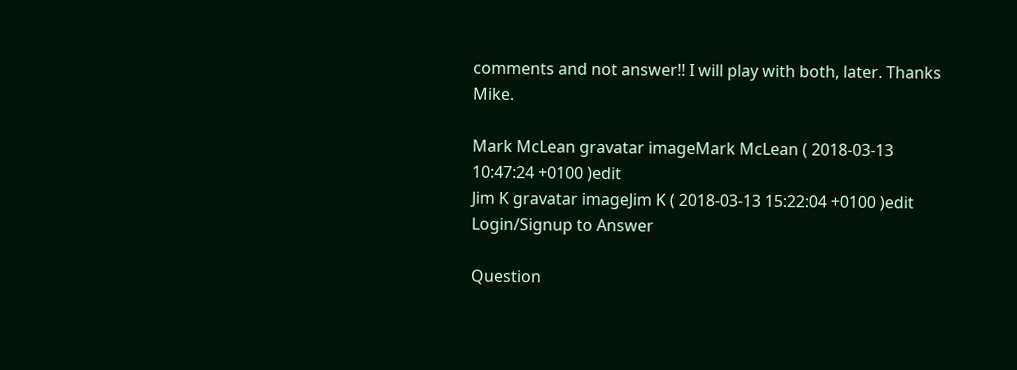comments and not answer!! I will play with both, later. Thanks Mike.

Mark McLean gravatar imageMark McLean ( 2018-03-13 10:47:24 +0100 )edit
Jim K gravatar imageJim K ( 2018-03-13 15:22:04 +0100 )edit
Login/Signup to Answer

Question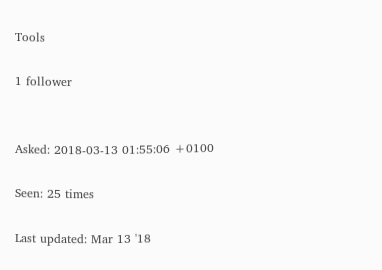Tools

1 follower


Asked: 2018-03-13 01:55:06 +0100

Seen: 25 times

Last updated: Mar 13 '18